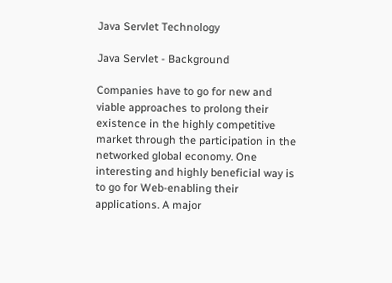Java Servlet Technology

Java Servlet - Background

Companies have to go for new and viable approaches to prolong their existence in the highly competitive market through the participation in the networked global economy. One interesting and highly beneficial way is to go for Web-enabling their applications. A major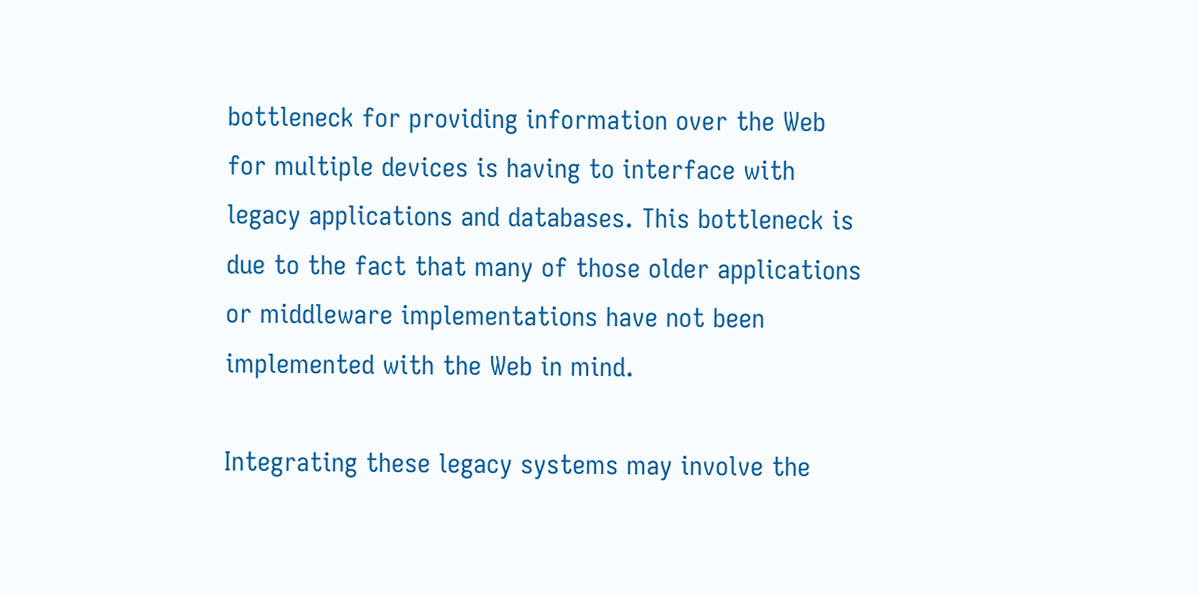bottleneck for providing information over the Web for multiple devices is having to interface with legacy applications and databases. This bottleneck is due to the fact that many of those older applications or middleware implementations have not been implemented with the Web in mind.

Integrating these legacy systems may involve the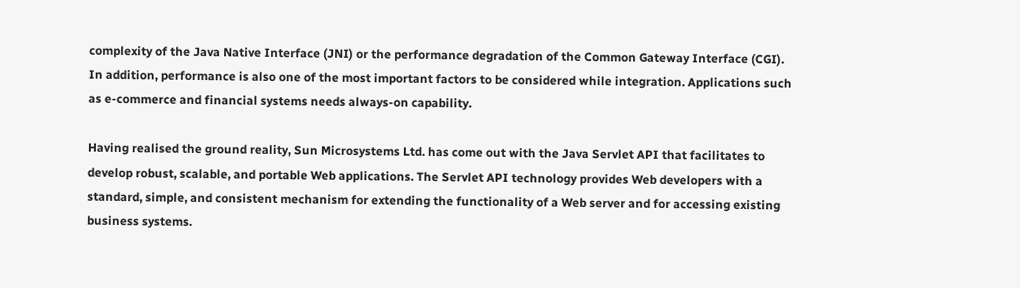complexity of the Java Native Interface (JNI) or the performance degradation of the Common Gateway Interface (CGI). In addition, performance is also one of the most important factors to be considered while integration. Applications such as e-commerce and financial systems needs always-on capability.

Having realised the ground reality, Sun Microsystems Ltd. has come out with the Java Servlet API that facilitates to develop robust, scalable, and portable Web applications. The Servlet API technology provides Web developers with a standard, simple, and consistent mechanism for extending the functionality of a Web server and for accessing existing business systems.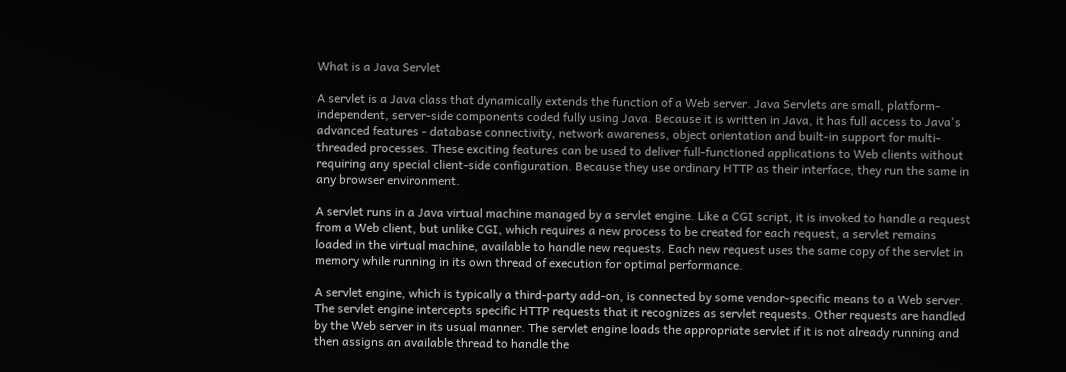What is a Java Servlet

A servlet is a Java class that dynamically extends the function of a Web server. Java Servlets are small, platform-independent, server-side components coded fully using Java. Because it is written in Java, it has full access to Java's advanced features - database connectivity, network awareness, object orientation and built-in support for multi-threaded processes. These exciting features can be used to deliver full-functioned applications to Web clients without requiring any special client-side configuration. Because they use ordinary HTTP as their interface, they run the same in any browser environment.

A servlet runs in a Java virtual machine managed by a servlet engine. Like a CGI script, it is invoked to handle a request from a Web client, but unlike CGI, which requires a new process to be created for each request, a servlet remains loaded in the virtual machine, available to handle new requests. Each new request uses the same copy of the servlet in memory while running in its own thread of execution for optimal performance.

A servlet engine, which is typically a third-party add-on, is connected by some vendor-specific means to a Web server. The servlet engine intercepts specific HTTP requests that it recognizes as servlet requests. Other requests are handled by the Web server in its usual manner. The servlet engine loads the appropriate servlet if it is not already running and then assigns an available thread to handle the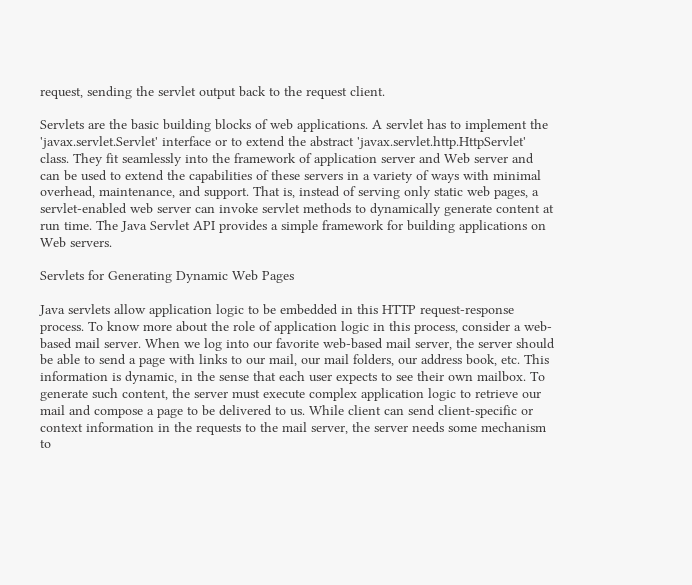request, sending the servlet output back to the request client.

Servlets are the basic building blocks of web applications. A servlet has to implement the 'javax.servlet.Servlet' interface or to extend the abstract 'javax.servlet.http.HttpServlet' class. They fit seamlessly into the framework of application server and Web server and can be used to extend the capabilities of these servers in a variety of ways with minimal overhead, maintenance, and support. That is, instead of serving only static web pages, a servlet-enabled web server can invoke servlet methods to dynamically generate content at run time. The Java Servlet API provides a simple framework for building applications on Web servers.

Servlets for Generating Dynamic Web Pages

Java servlets allow application logic to be embedded in this HTTP request-response process. To know more about the role of application logic in this process, consider a web-based mail server. When we log into our favorite web-based mail server, the server should be able to send a page with links to our mail, our mail folders, our address book, etc. This information is dynamic, in the sense that each user expects to see their own mailbox. To generate such content, the server must execute complex application logic to retrieve our mail and compose a page to be delivered to us. While client can send client-specific or context information in the requests to the mail server, the server needs some mechanism to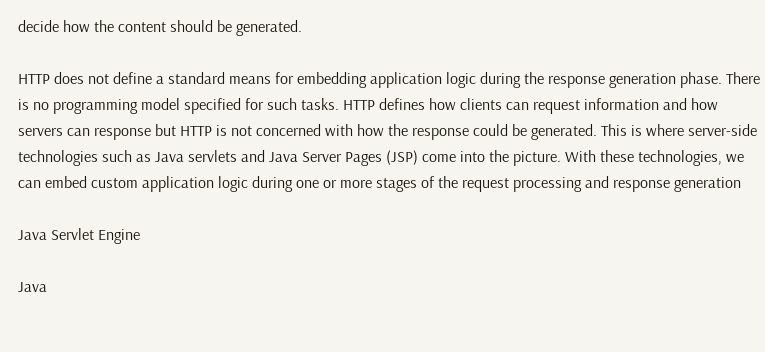decide how the content should be generated.

HTTP does not define a standard means for embedding application logic during the response generation phase. There is no programming model specified for such tasks. HTTP defines how clients can request information and how servers can response but HTTP is not concerned with how the response could be generated. This is where server-side technologies such as Java servlets and Java Server Pages (JSP) come into the picture. With these technologies, we can embed custom application logic during one or more stages of the request processing and response generation

Java Servlet Engine

Java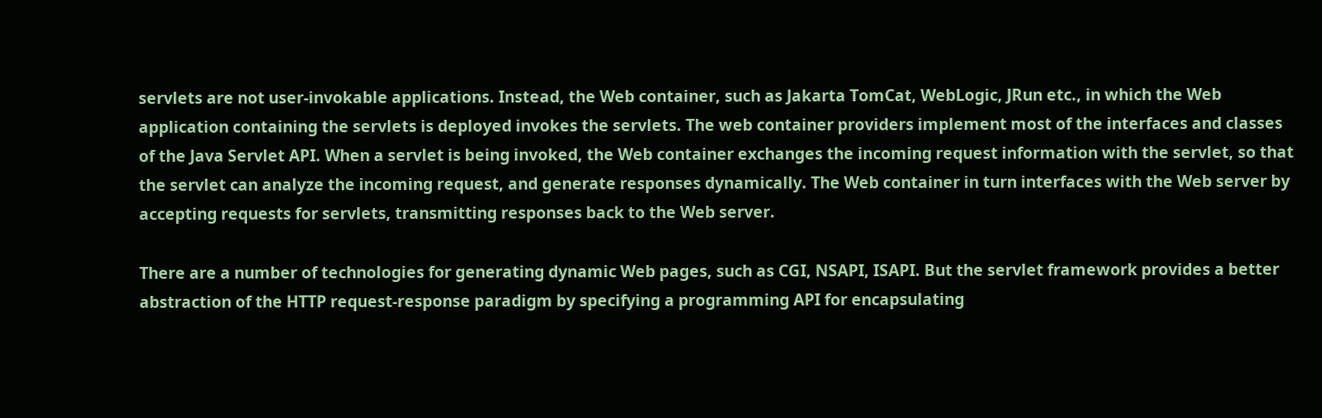servlets are not user-invokable applications. Instead, the Web container, such as Jakarta TomCat, WebLogic, JRun etc., in which the Web application containing the servlets is deployed invokes the servlets. The web container providers implement most of the interfaces and classes of the Java Servlet API. When a servlet is being invoked, the Web container exchanges the incoming request information with the servlet, so that the servlet can analyze the incoming request, and generate responses dynamically. The Web container in turn interfaces with the Web server by accepting requests for servlets, transmitting responses back to the Web server.

There are a number of technologies for generating dynamic Web pages, such as CGI, NSAPI, ISAPI. But the servlet framework provides a better abstraction of the HTTP request-response paradigm by specifying a programming API for encapsulating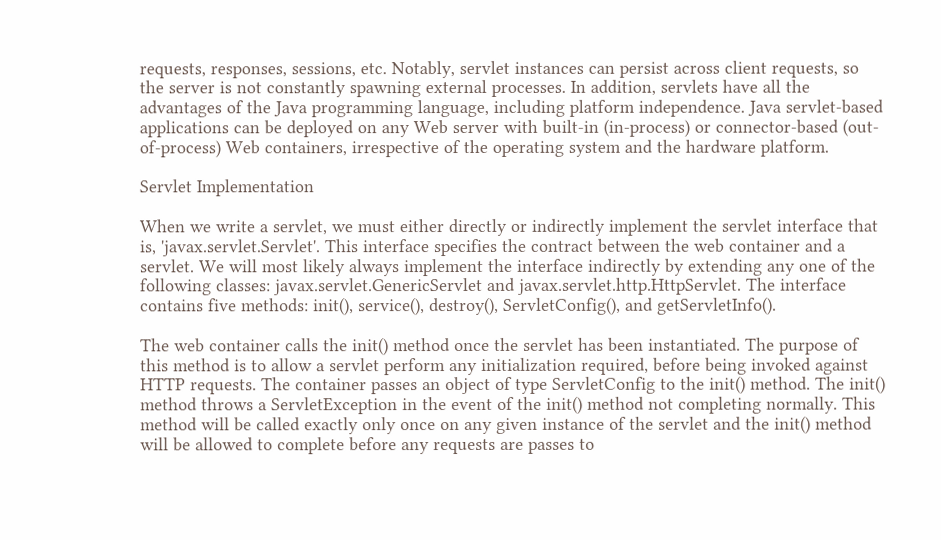requests, responses, sessions, etc. Notably, servlet instances can persist across client requests, so the server is not constantly spawning external processes. In addition, servlets have all the advantages of the Java programming language, including platform independence. Java servlet-based applications can be deployed on any Web server with built-in (in-process) or connector-based (out-of-process) Web containers, irrespective of the operating system and the hardware platform.

Servlet Implementation

When we write a servlet, we must either directly or indirectly implement the servlet interface that is, 'javax.servlet.Servlet'. This interface specifies the contract between the web container and a servlet. We will most likely always implement the interface indirectly by extending any one of the following classes: javax.servlet.GenericServlet and javax.servlet.http.HttpServlet. The interface contains five methods: init(), service(), destroy(), ServletConfig(), and getServletInfo().

The web container calls the init() method once the servlet has been instantiated. The purpose of this method is to allow a servlet perform any initialization required, before being invoked against HTTP requests. The container passes an object of type ServletConfig to the init() method. The init() method throws a ServletException in the event of the init() method not completing normally. This method will be called exactly only once on any given instance of the servlet and the init() method will be allowed to complete before any requests are passes to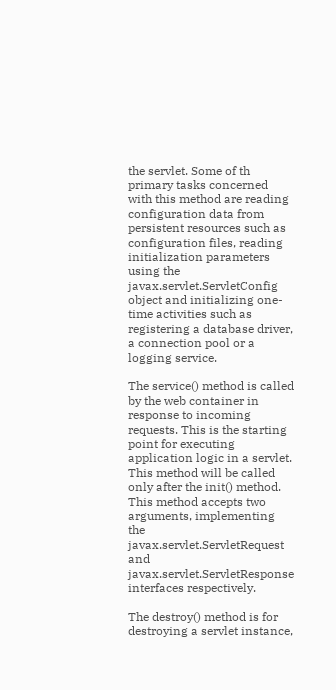the servlet. Some of th primary tasks concerned with this method are reading configuration data from persistent resources such as configuration files, reading initialization parameters using the javax.servlet.ServletConfig object and initializing one-time activities such as registering a database driver, a connection pool or a logging service.

The service() method is called by the web container in response to incoming requests. This is the starting point for executing application logic in a servlet. This method will be called only after the init() method. This method accepts two arguments, implementing the javax.servlet.ServletRequest and javax.servlet.ServletResponse interfaces respectively.

The destroy() method is for destroying a servlet instance,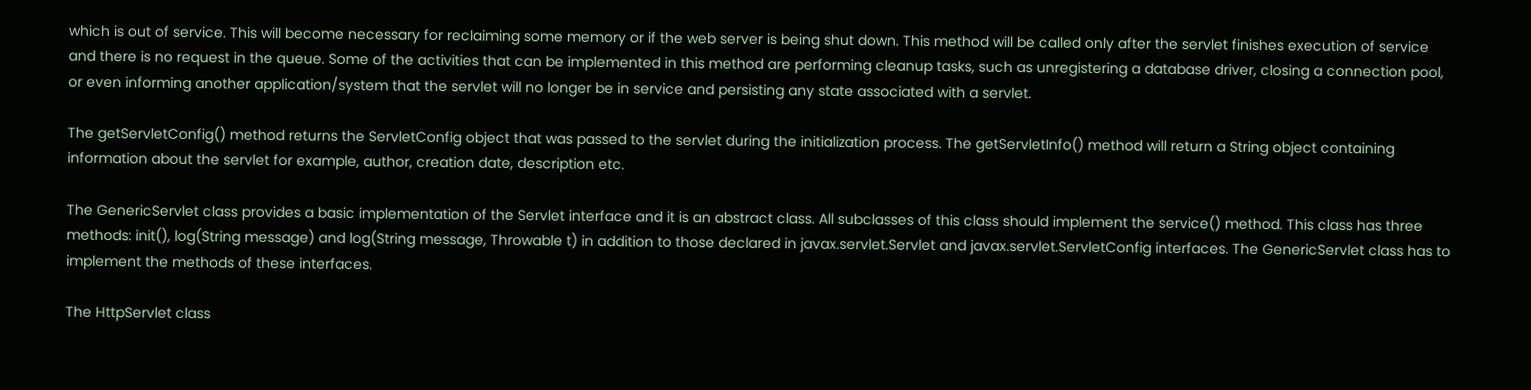which is out of service. This will become necessary for reclaiming some memory or if the web server is being shut down. This method will be called only after the servlet finishes execution of service and there is no request in the queue. Some of the activities that can be implemented in this method are performing cleanup tasks, such as unregistering a database driver, closing a connection pool, or even informing another application/system that the servlet will no longer be in service and persisting any state associated with a servlet.

The getServletConfig() method returns the ServletConfig object that was passed to the servlet during the initialization process. The getServletInfo() method will return a String object containing information about the servlet for example, author, creation date, description etc.

The GenericServlet class provides a basic implementation of the Servlet interface and it is an abstract class. All subclasses of this class should implement the service() method. This class has three methods: init(), log(String message) and log(String message, Throwable t) in addition to those declared in javax.servlet.Servlet and javax.servlet.ServletConfig interfaces. The GenericServlet class has to implement the methods of these interfaces.

The HttpServlet class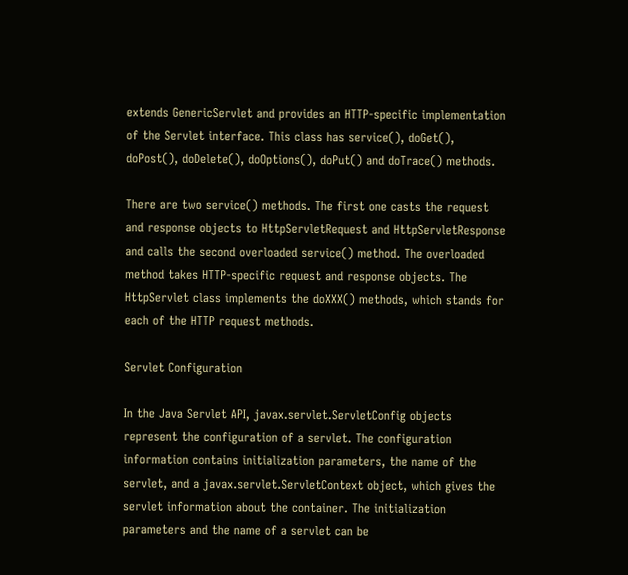extends GenericServlet and provides an HTTP-specific implementation of the Servlet interface. This class has service(), doGet(), doPost(), doDelete(), doOptions(), doPut() and doTrace() methods.

There are two service() methods. The first one casts the request and response objects to HttpServletRequest and HttpServletResponse and calls the second overloaded service() method. The overloaded method takes HTTP-specific request and response objects. The HttpServlet class implements the doXXX() methods, which stands for each of the HTTP request methods.

Servlet Configuration

In the Java Servlet API, javax.servlet.ServletConfig objects represent the configuration of a servlet. The configuration information contains initialization parameters, the name of the servlet, and a javax.servlet.ServletContext object, which gives the servlet information about the container. The initialization parameters and the name of a servlet can be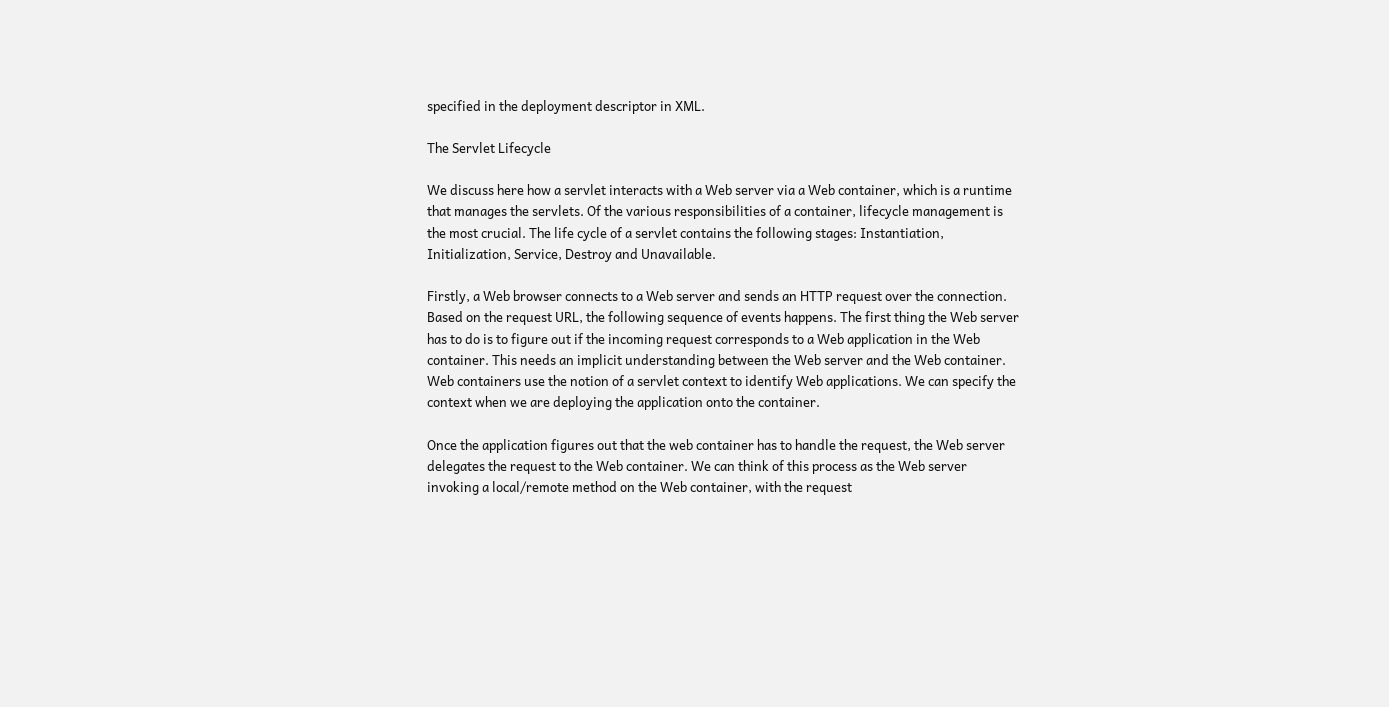specified in the deployment descriptor in XML.

The Servlet Lifecycle

We discuss here how a servlet interacts with a Web server via a Web container, which is a runtime that manages the servlets. Of the various responsibilities of a container, lifecycle management is the most crucial. The life cycle of a servlet contains the following stages: Instantiation, Initialization, Service, Destroy and Unavailable.

Firstly, a Web browser connects to a Web server and sends an HTTP request over the connection. Based on the request URL, the following sequence of events happens. The first thing the Web server has to do is to figure out if the incoming request corresponds to a Web application in the Web container. This needs an implicit understanding between the Web server and the Web container. Web containers use the notion of a servlet context to identify Web applications. We can specify the context when we are deploying the application onto the container.

Once the application figures out that the web container has to handle the request, the Web server delegates the request to the Web container. We can think of this process as the Web server invoking a local/remote method on the Web container, with the request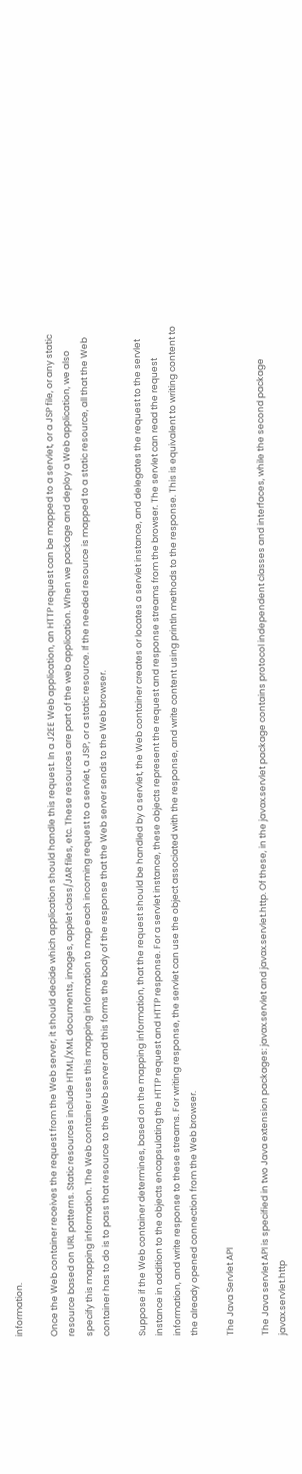information.

Once the Web container receives the request from the Web server, it should decide which application should handle this request. In a J2EE Web application, an HTTP request can be mapped to a servlet, or a JSP file, or any static resource based on URL patterns. Static resources include HTML/XML documents, images, applet class/JAR files, etc. These resources are part of the web application. When we package and deploy a Web application, we also specify this mapping information. The Web container uses this mapping information to map each incoming request to a servlet, a JSP, or a static resource. If the needed resource is mapped to a static resource, all that the Web container has to do is to pass that resource to the Web server and this forms the body of the response that the Web server sends to the Web browser.

Suppose if the Web container determines, based on the mapping information, that the request should be handled by a servlet, the Web container creates or locates a servlet instance, and delegates the request to the servlet instance in addition to the objects encapsulating the HTTP request and HTTP response. For a servlet instance, these objects represent the request and response streams from the browser. The servlet can read the request information, and write response to these streams. For writing response, the servlet can use the object associated with the response, and write content using println methods to the response. This is equivalent to writing content to the already opened connection from the Web browser.

The Java Servlet API

The Java servlet API is specified in two Java extension packages: javax.servlet and javax.servlet.http. Of these, in the javax.servlet package contains protocol independent classes and interfaces, while the second package javax.servlet.http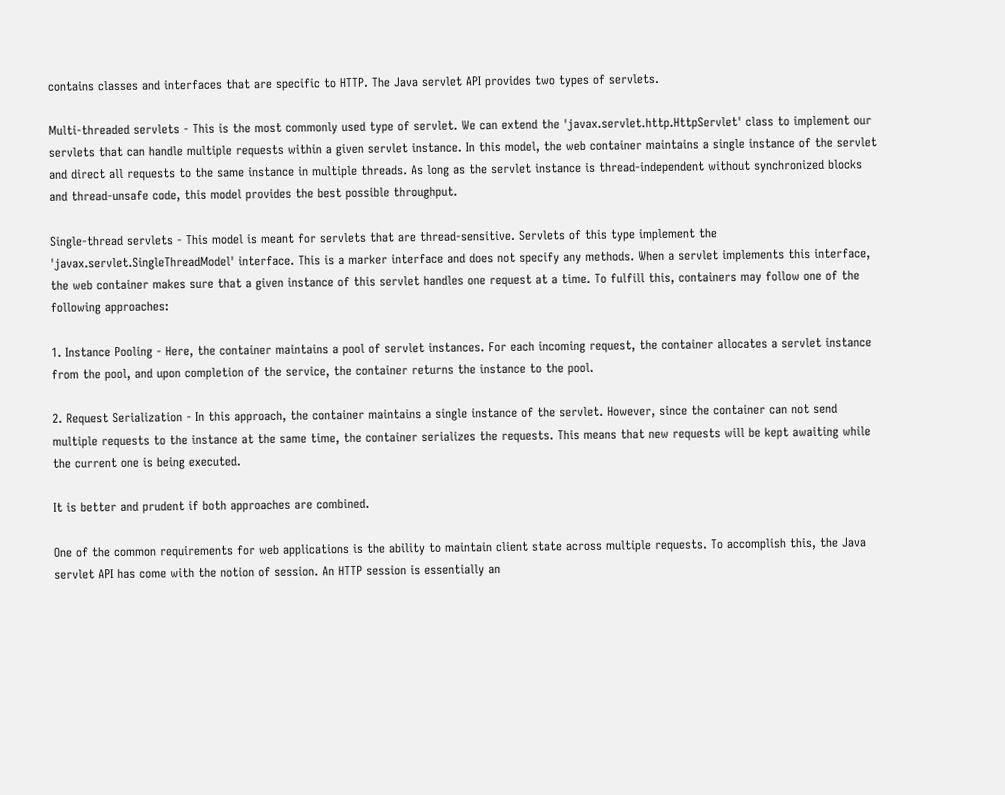contains classes and interfaces that are specific to HTTP. The Java servlet API provides two types of servlets.

Multi-threaded servlets - This is the most commonly used type of servlet. We can extend the 'javax.servlet.http.HttpServlet' class to implement our servlets that can handle multiple requests within a given servlet instance. In this model, the web container maintains a single instance of the servlet and direct all requests to the same instance in multiple threads. As long as the servlet instance is thread-independent without synchronized blocks and thread-unsafe code, this model provides the best possible throughput.

Single-thread servlets - This model is meant for servlets that are thread-sensitive. Servlets of this type implement the 'javax.servlet.SingleThreadModel' interface. This is a marker interface and does not specify any methods. When a servlet implements this interface, the web container makes sure that a given instance of this servlet handles one request at a time. To fulfill this, containers may follow one of the following approaches:

1. Instance Pooling - Here, the container maintains a pool of servlet instances. For each incoming request, the container allocates a servlet instance from the pool, and upon completion of the service, the container returns the instance to the pool.

2. Request Serialization - In this approach, the container maintains a single instance of the servlet. However, since the container can not send multiple requests to the instance at the same time, the container serializes the requests. This means that new requests will be kept awaiting while the current one is being executed.

It is better and prudent if both approaches are combined.

One of the common requirements for web applications is the ability to maintain client state across multiple requests. To accomplish this, the Java servlet API has come with the notion of session. An HTTP session is essentially an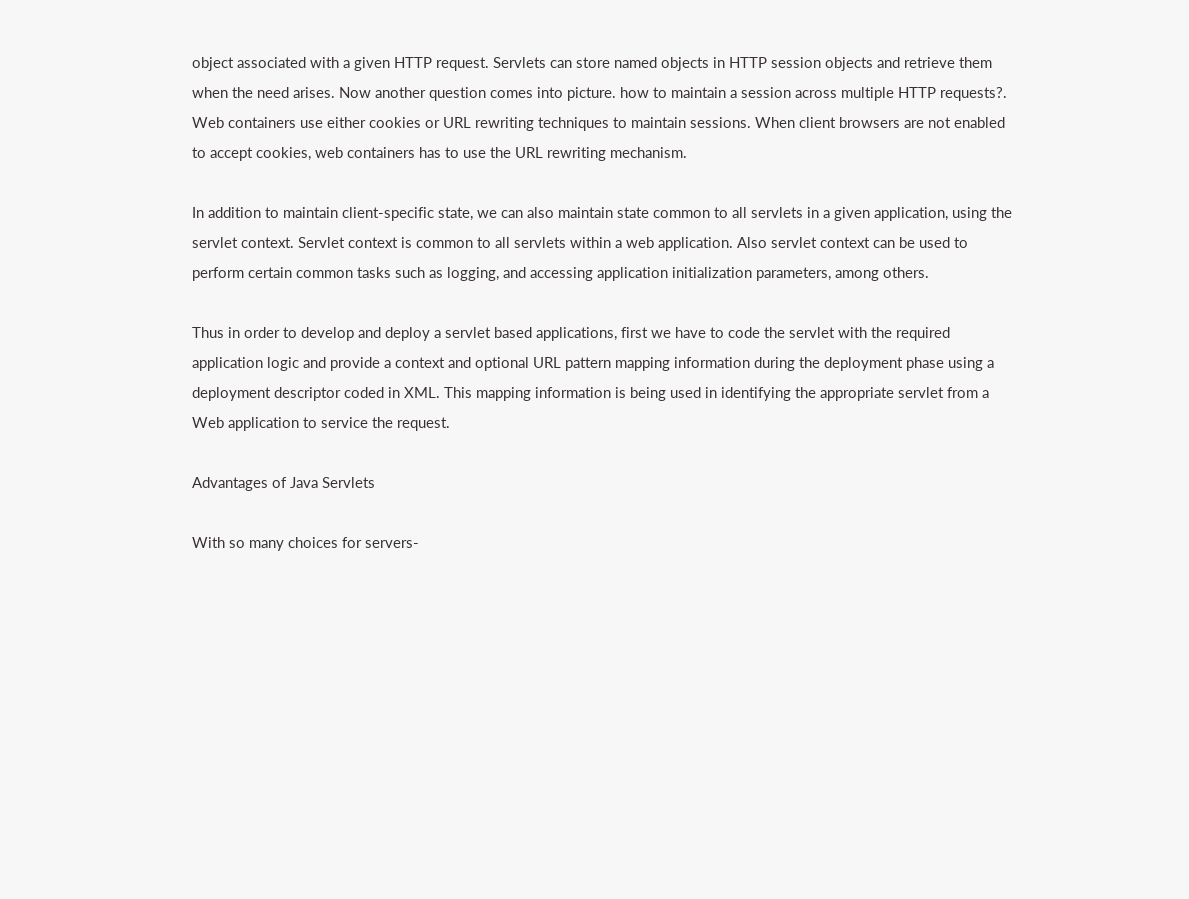object associated with a given HTTP request. Servlets can store named objects in HTTP session objects and retrieve them when the need arises. Now another question comes into picture. how to maintain a session across multiple HTTP requests?. Web containers use either cookies or URL rewriting techniques to maintain sessions. When client browsers are not enabled to accept cookies, web containers has to use the URL rewriting mechanism.

In addition to maintain client-specific state, we can also maintain state common to all servlets in a given application, using the servlet context. Servlet context is common to all servlets within a web application. Also servlet context can be used to perform certain common tasks such as logging, and accessing application initialization parameters, among others.

Thus in order to develop and deploy a servlet based applications, first we have to code the servlet with the required application logic and provide a context and optional URL pattern mapping information during the deployment phase using a deployment descriptor coded in XML. This mapping information is being used in identifying the appropriate servlet from a Web application to service the request.

Advantages of Java Servlets

With so many choices for servers-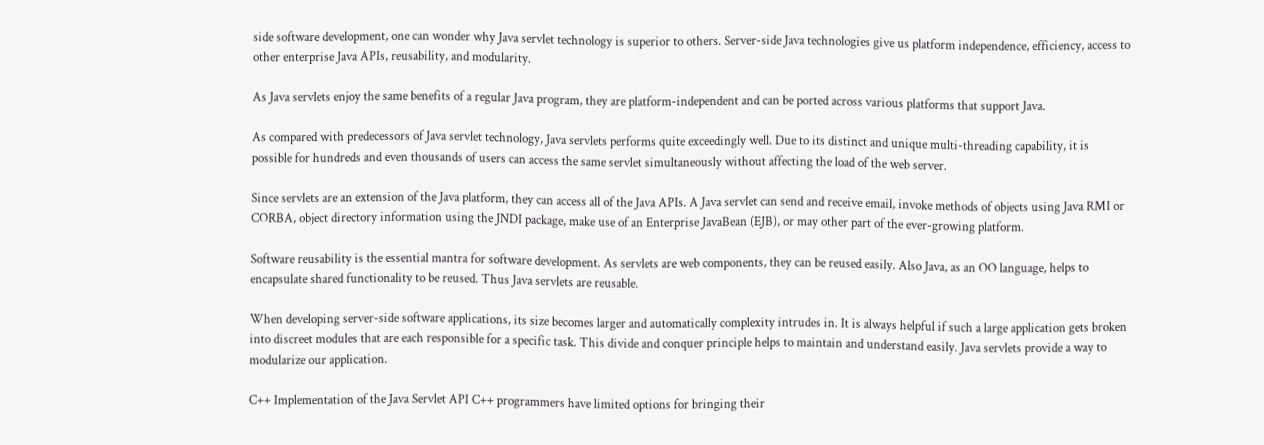side software development, one can wonder why Java servlet technology is superior to others. Server-side Java technologies give us platform independence, efficiency, access to other enterprise Java APIs, reusability, and modularity.

As Java servlets enjoy the same benefits of a regular Java program, they are platform-independent and can be ported across various platforms that support Java.

As compared with predecessors of Java servlet technology, Java servlets performs quite exceedingly well. Due to its distinct and unique multi-threading capability, it is possible for hundreds and even thousands of users can access the same servlet simultaneously without affecting the load of the web server.

Since servlets are an extension of the Java platform, they can access all of the Java APIs. A Java servlet can send and receive email, invoke methods of objects using Java RMI or CORBA, object directory information using the JNDI package, make use of an Enterprise JavaBean (EJB), or may other part of the ever-growing platform.

Software reusability is the essential mantra for software development. As servlets are web components, they can be reused easily. Also Java, as an OO language, helps to encapsulate shared functionality to be reused. Thus Java servlets are reusable.

When developing server-side software applications, its size becomes larger and automatically complexity intrudes in. It is always helpful if such a large application gets broken into discreet modules that are each responsible for a specific task. This divide and conquer principle helps to maintain and understand easily. Java servlets provide a way to modularize our application.

C++ Implementation of the Java Servlet API C++ programmers have limited options for bringing their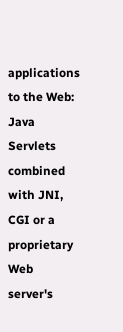applications to the Web: Java Servlets combined with JNI, CGI or a proprietary Web server's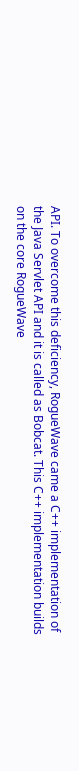API. To overcome this deficiency, RogueWave came a C++ implementation of the Java Servlet API and it is called as Bobcat. This C++ implementation builds on the core RogueWave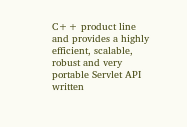C++ product line and provides a highly efficient, scalable, robust and very portable Servlet API written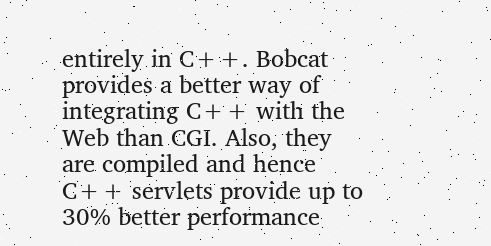entirely in C++. Bobcat provides a better way of integrating C++ with the Web than CGI. Also, they are compiled and hence C++ servlets provide up to 30% better performance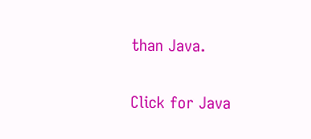than Java.

Click for Java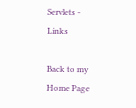Servlets - Links

Back to my Home Page